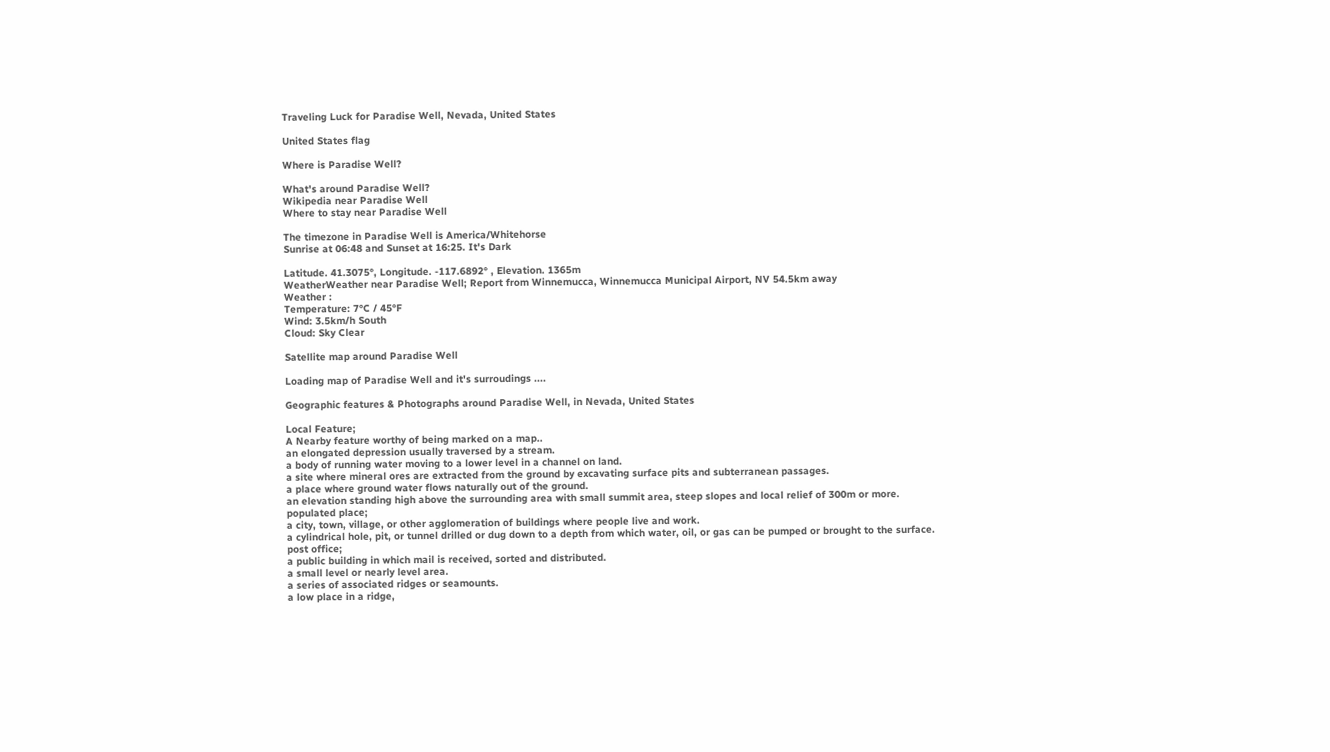Traveling Luck for Paradise Well, Nevada, United States

United States flag

Where is Paradise Well?

What's around Paradise Well?
Wikipedia near Paradise Well
Where to stay near Paradise Well

The timezone in Paradise Well is America/Whitehorse
Sunrise at 06:48 and Sunset at 16:25. It's Dark

Latitude. 41.3075°, Longitude. -117.6892° , Elevation. 1365m
WeatherWeather near Paradise Well; Report from Winnemucca, Winnemucca Municipal Airport, NV 54.5km away
Weather :
Temperature: 7°C / 45°F
Wind: 3.5km/h South
Cloud: Sky Clear

Satellite map around Paradise Well

Loading map of Paradise Well and it's surroudings ....

Geographic features & Photographs around Paradise Well, in Nevada, United States

Local Feature;
A Nearby feature worthy of being marked on a map..
an elongated depression usually traversed by a stream.
a body of running water moving to a lower level in a channel on land.
a site where mineral ores are extracted from the ground by excavating surface pits and subterranean passages.
a place where ground water flows naturally out of the ground.
an elevation standing high above the surrounding area with small summit area, steep slopes and local relief of 300m or more.
populated place;
a city, town, village, or other agglomeration of buildings where people live and work.
a cylindrical hole, pit, or tunnel drilled or dug down to a depth from which water, oil, or gas can be pumped or brought to the surface.
post office;
a public building in which mail is received, sorted and distributed.
a small level or nearly level area.
a series of associated ridges or seamounts.
a low place in a ridge,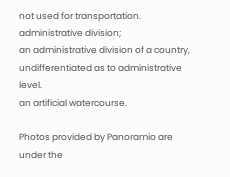not used for transportation.
administrative division;
an administrative division of a country, undifferentiated as to administrative level.
an artificial watercourse.

Photos provided by Panoramio are under the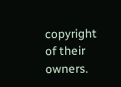copyright of their owners.